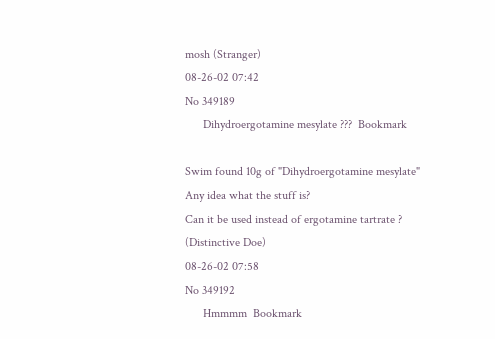mosh (Stranger)
08-26-02 07:42
No 349189
      Dihydroergotamine mesylate ???  Bookmark

Swim found 10g of "Dihydroergotamine mesylate"
Any idea what the stuff is?
Can it be used instead of ergotamine tartrate ?
(Distinctive Doe)
08-26-02 07:58
No 349192
      Hmmmm  Bookmark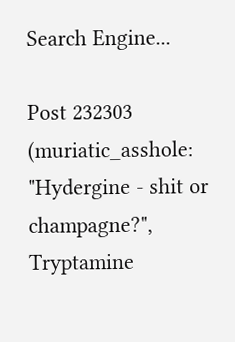Search Engine...

Post 232303 (muriatic_asshole: "Hydergine - shit or champagne?", Tryptamine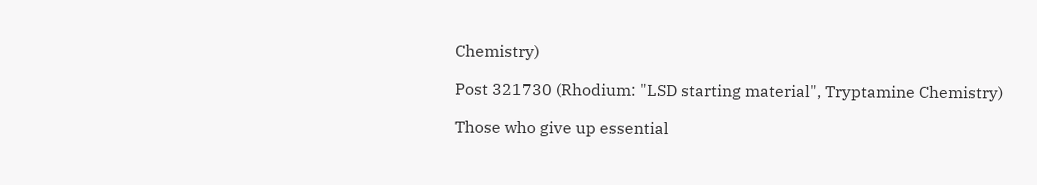Chemistry)

Post 321730 (Rhodium: "LSD starting material", Tryptamine Chemistry)

Those who give up essential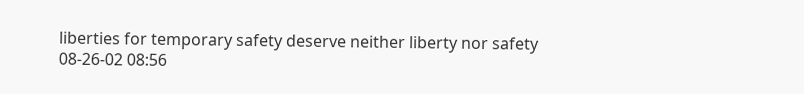liberties for temporary safety deserve neither liberty nor safety
08-26-02 08:56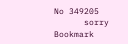No 349205
      sorry  Bookmark